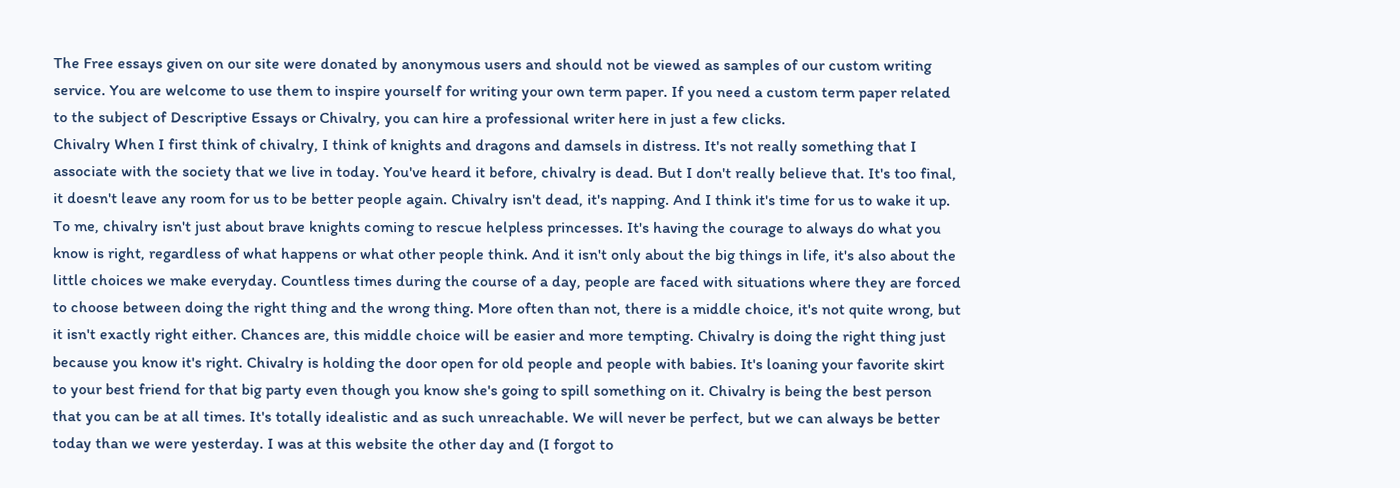The Free essays given on our site were donated by anonymous users and should not be viewed as samples of our custom writing service. You are welcome to use them to inspire yourself for writing your own term paper. If you need a custom term paper related to the subject of Descriptive Essays or Chivalry, you can hire a professional writer here in just a few clicks.
Chivalry When I first think of chivalry, I think of knights and dragons and damsels in distress. It's not really something that I associate with the society that we live in today. You've heard it before, chivalry is dead. But I don't really believe that. It's too final, it doesn't leave any room for us to be better people again. Chivalry isn't dead, it's napping. And I think it's time for us to wake it up. To me, chivalry isn't just about brave knights coming to rescue helpless princesses. It's having the courage to always do what you know is right, regardless of what happens or what other people think. And it isn't only about the big things in life, it's also about the little choices we make everyday. Countless times during the course of a day, people are faced with situations where they are forced to choose between doing the right thing and the wrong thing. More often than not, there is a middle choice, it's not quite wrong, but it isn't exactly right either. Chances are, this middle choice will be easier and more tempting. Chivalry is doing the right thing just because you know it's right. Chivalry is holding the door open for old people and people with babies. It's loaning your favorite skirt to your best friend for that big party even though you know she's going to spill something on it. Chivalry is being the best person that you can be at all times. It's totally idealistic and as such unreachable. We will never be perfect, but we can always be better today than we were yesterday. I was at this website the other day and (I forgot to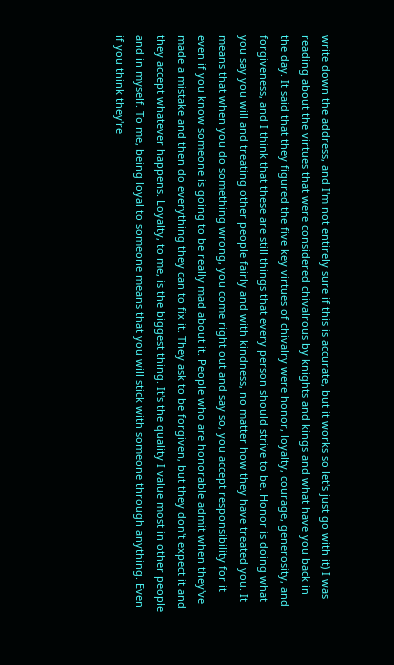write down the address, and I'm not entirely sure if this is accurate, but it works so let's just go with it) I was reading about the virtues that were considered chivalrous by knights and kings and what have you back in the day. It said that they figured the five key virtues of chivalry were honor, loyalty, courage, generosity, and forgiveness, and I think that these are still things that every person should strive to be. Honor is doing what you say you will and treating other people fairly and with kindness, no matter how they have treated you. It means that when you do something wrong, you come right out and say so, you accept responsibility for it even if you know someone is going to be really mad about it. People who are honorable admit when they've made a mistake and then do everything they can to fix it. They ask to be forgiven, but they don't expect it and they accept whatever happens. Loyalty, to me, is the biggest thing. It's the quality I value most in other people and in myself. To me, being loyal to someone means that you will stick with someone through anything. Even if you think they're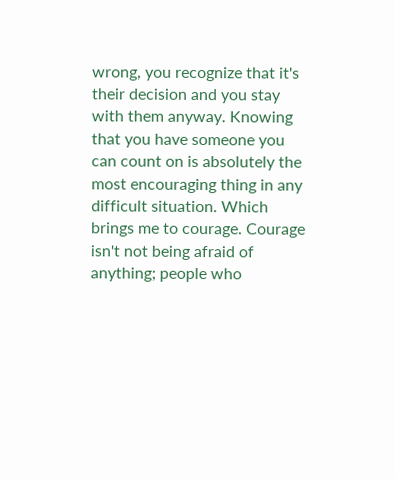wrong, you recognize that it's their decision and you stay with them anyway. Knowing that you have someone you can count on is absolutely the most encouraging thing in any difficult situation. Which brings me to courage. Courage isn't not being afraid of anything; people who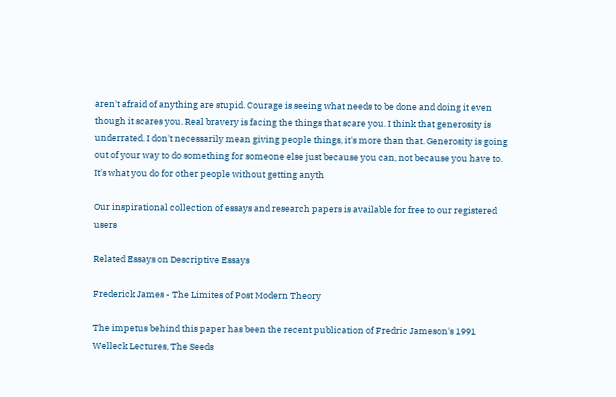aren't afraid of anything are stupid. Courage is seeing what needs to be done and doing it even though it scares you. Real bravery is facing the things that scare you. I think that generosity is underrated. I don't necessarily mean giving people things, it's more than that. Generosity is going out of your way to do something for someone else just because you can, not because you have to. It's what you do for other people without getting anyth

Our inspirational collection of essays and research papers is available for free to our registered users

Related Essays on Descriptive Essays

Frederick James - The Limites of Post Modern Theory

The impetus behind this paper has been the recent publication of Fredric Jameson's 1991 Welleck Lectures, The Seeds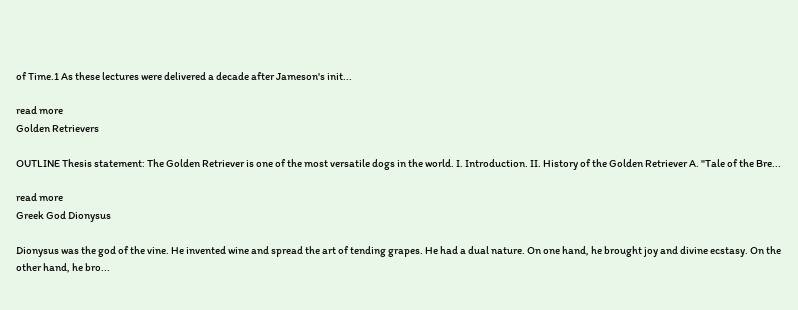of Time.1 As these lectures were delivered a decade after Jameson's init...

read more
Golden Retrievers

OUTLINE Thesis statement: The Golden Retriever is one of the most versatile dogs in the world. I. Introduction. II. History of the Golden Retriever A. "Tale of the Bre...

read more
Greek God Dionysus

Dionysus was the god of the vine. He invented wine and spread the art of tending grapes. He had a dual nature. On one hand, he brought joy and divine ecstasy. On the other hand, he bro...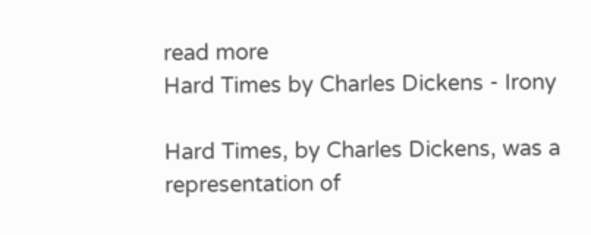read more
Hard Times by Charles Dickens - Irony

Hard Times, by Charles Dickens, was a representation of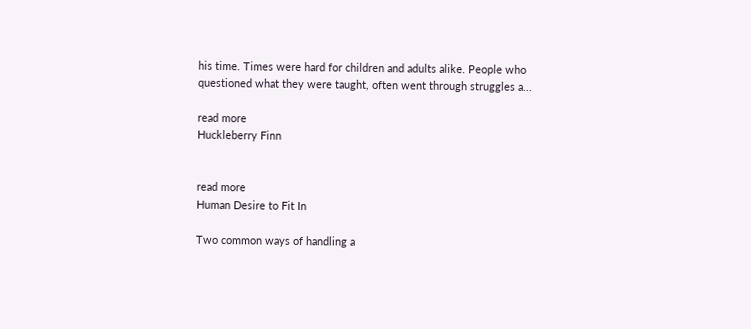his time. Times were hard for children and adults alike. People who questioned what they were taught, often went through struggles a...

read more
Huckleberry Finn


read more
Human Desire to Fit In

Two common ways of handling a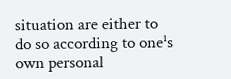situation are either to do so according to one¹s own personal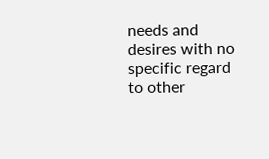needs and desires with no specific regard to other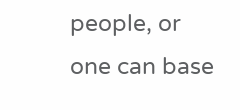people, or one can base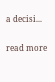a decisi...

read more